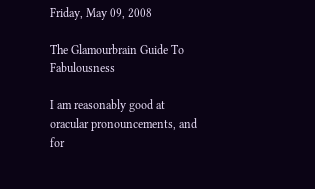Friday, May 09, 2008

The Glamourbrain Guide To Fabulousness

I am reasonably good at oracular pronouncements, and for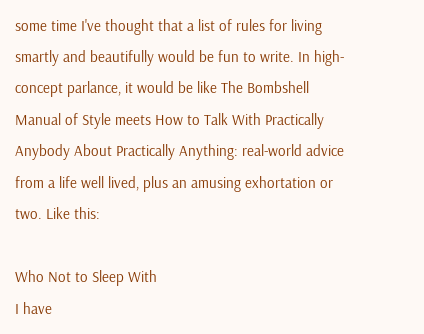some time I've thought that a list of rules for living smartly and beautifully would be fun to write. In high-concept parlance, it would be like The Bombshell Manual of Style meets How to Talk With Practically Anybody About Practically Anything: real-world advice from a life well lived, plus an amusing exhortation or two. Like this:

Who Not to Sleep With
I have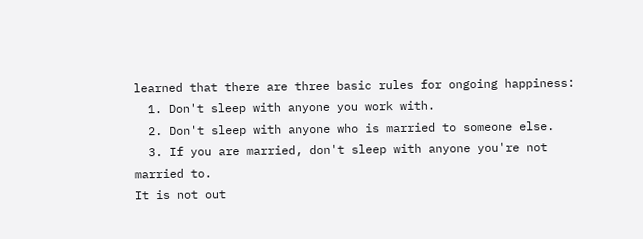learned that there are three basic rules for ongoing happiness:
  1. Don't sleep with anyone you work with.
  2. Don't sleep with anyone who is married to someone else.
  3. If you are married, don't sleep with anyone you're not married to.
It is not out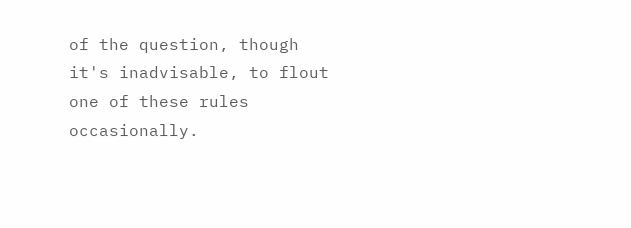of the question, though it's inadvisable, to flout one of these rules occasionally.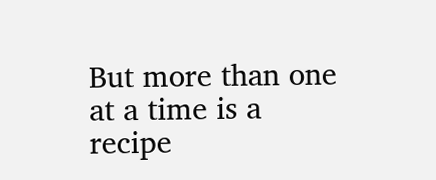But more than one at a time is a recipe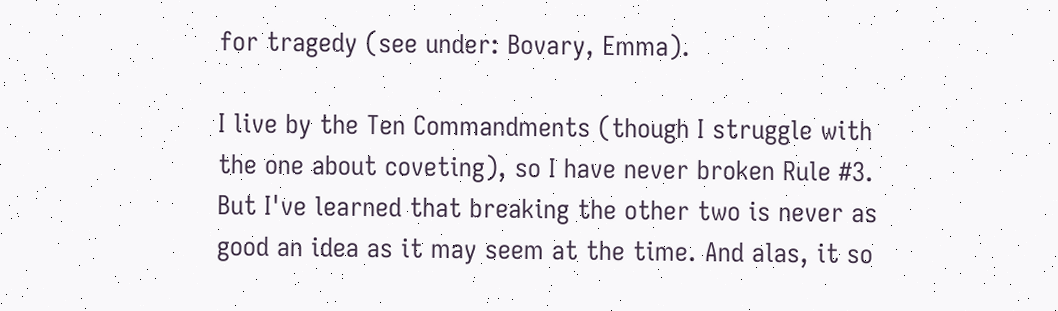for tragedy (see under: Bovary, Emma).

I live by the Ten Commandments (though I struggle with the one about coveting), so I have never broken Rule #3. But I've learned that breaking the other two is never as good an idea as it may seem at the time. And alas, it so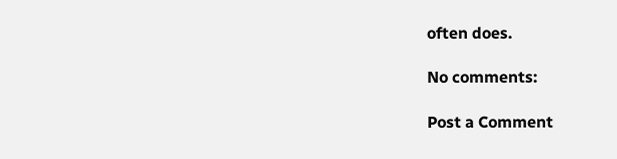often does.

No comments:

Post a Comment